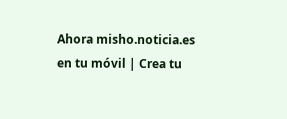Ahora misho.noticia.es en tu móvil | Crea tu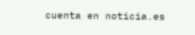cuenta en noticia.es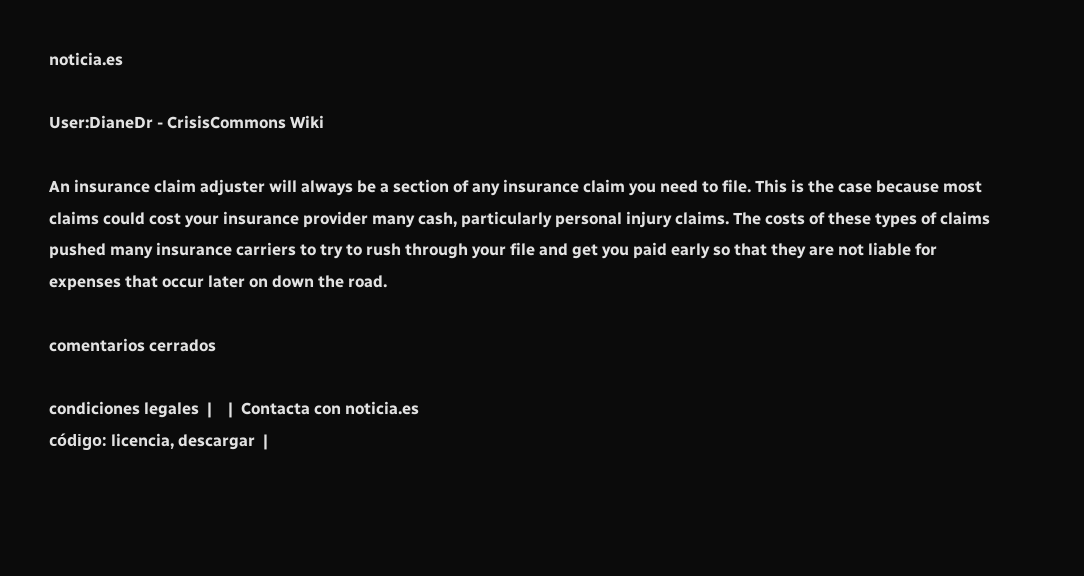noticia.es

User:DianeDr - CrisisCommons Wiki

An insurance claim adjuster will always be a section of any insurance claim you need to file. This is the case because most claims could cost your insurance provider many cash, particularly personal injury claims. The costs of these types of claims pushed many insurance carriers to try to rush through your file and get you paid early so that they are not liable for expenses that occur later on down the road.

comentarios cerrados

condiciones legales  |    |  Contacta con noticia.es
código: licencia, descargar  |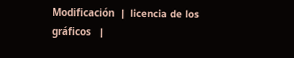Modificación  |  licencia de los gráficos   |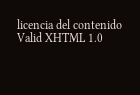licencia del contenido
Valid XHTML 1.0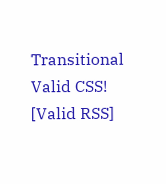Transitional    Valid CSS!   [Valid RSS]